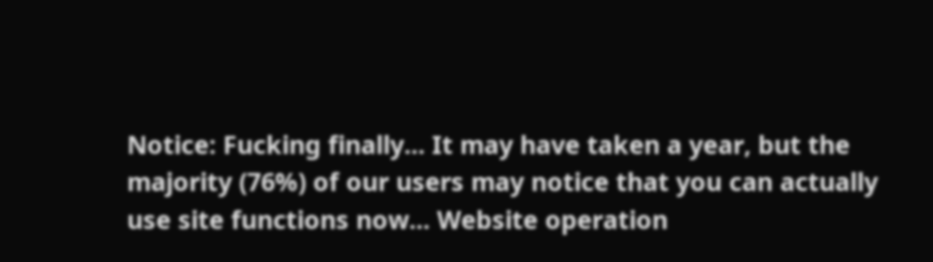Notice: Fucking finally... It may have taken a year, but the majority (76%) of our users may notice that you can actually use site functions now... Website operation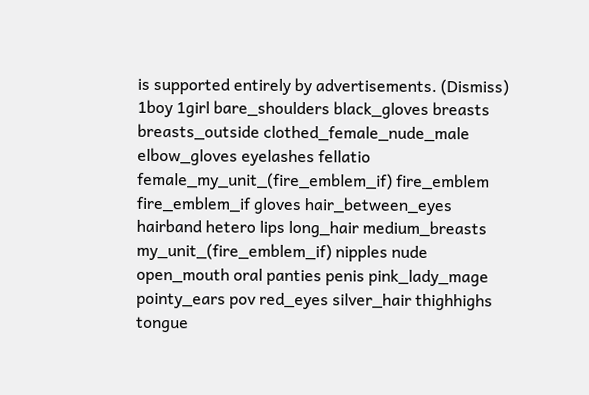is supported entirely by advertisements. (Dismiss)
1boy 1girl bare_shoulders black_gloves breasts breasts_outside clothed_female_nude_male elbow_gloves eyelashes fellatio female_my_unit_(fire_emblem_if) fire_emblem fire_emblem_if gloves hair_between_eyes hairband hetero lips long_hair medium_breasts my_unit_(fire_emblem_if) nipples nude open_mouth oral panties penis pink_lady_mage pointy_ears pov red_eyes silver_hair thighhighs tongue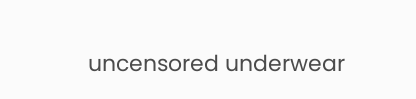uncensored underwear